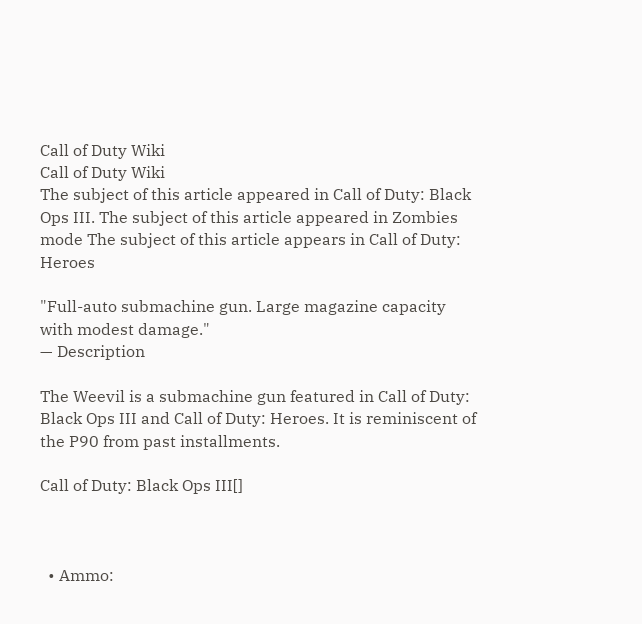Call of Duty Wiki
Call of Duty Wiki
The subject of this article appeared in Call of Duty: Black Ops III. The subject of this article appeared in Zombies mode The subject of this article appears in Call of Duty: Heroes

"Full-auto submachine gun. Large magazine capacity with modest damage."
— Description

The Weevil is a submachine gun featured in Call of Duty: Black Ops III and Call of Duty: Heroes. It is reminiscent of the P90 from past installments.

Call of Duty: Black Ops III[]



  • Ammo: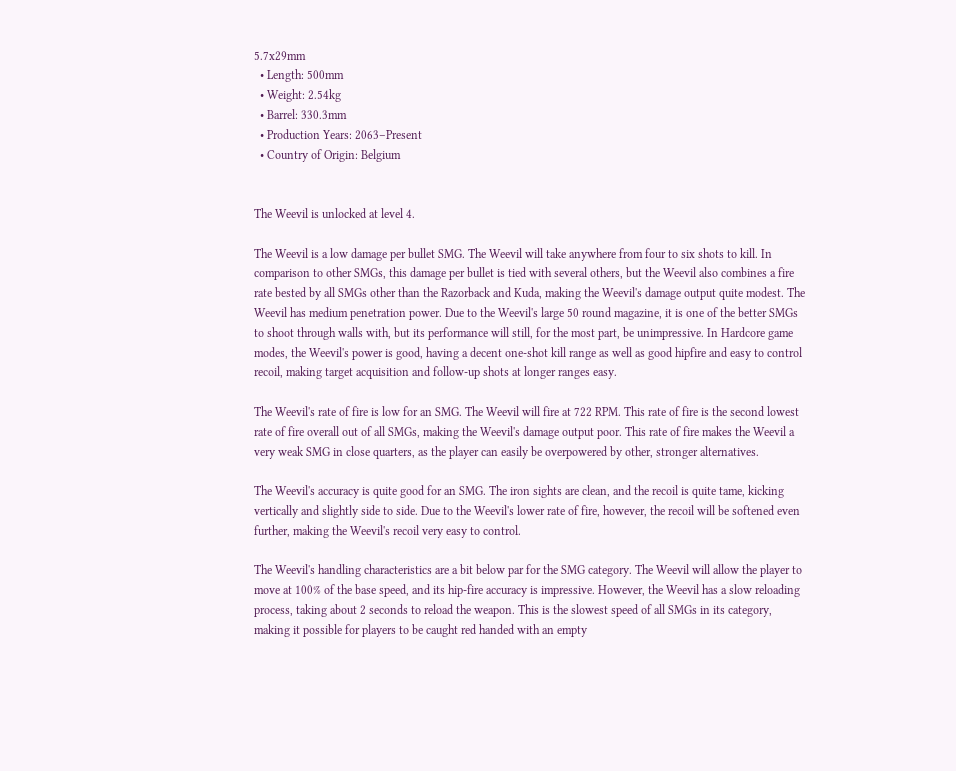5.7x29mm
  • Length: 500mm
  • Weight: 2.54kg
  • Barrel: 330.3mm
  • Production Years: 2063–Present
  • Country of Origin: Belgium


The Weevil is unlocked at level 4.

The Weevil is a low damage per bullet SMG. The Weevil will take anywhere from four to six shots to kill. In comparison to other SMGs, this damage per bullet is tied with several others, but the Weevil also combines a fire rate bested by all SMGs other than the Razorback and Kuda, making the Weevil's damage output quite modest. The Weevil has medium penetration power. Due to the Weevil's large 50 round magazine, it is one of the better SMGs to shoot through walls with, but its performance will still, for the most part, be unimpressive. In Hardcore game modes, the Weevil's power is good, having a decent one-shot kill range as well as good hipfire and easy to control recoil, making target acquisition and follow-up shots at longer ranges easy.

The Weevil's rate of fire is low for an SMG. The Weevil will fire at 722 RPM. This rate of fire is the second lowest rate of fire overall out of all SMGs, making the Weevil's damage output poor. This rate of fire makes the Weevil a very weak SMG in close quarters, as the player can easily be overpowered by other, stronger alternatives.

The Weevil's accuracy is quite good for an SMG. The iron sights are clean, and the recoil is quite tame, kicking vertically and slightly side to side. Due to the Weevil's lower rate of fire, however, the recoil will be softened even further, making the Weevil's recoil very easy to control.

The Weevil's handling characteristics are a bit below par for the SMG category. The Weevil will allow the player to move at 100% of the base speed, and its hip-fire accuracy is impressive. However, the Weevil has a slow reloading process, taking about 2 seconds to reload the weapon. This is the slowest speed of all SMGs in its category, making it possible for players to be caught red handed with an empty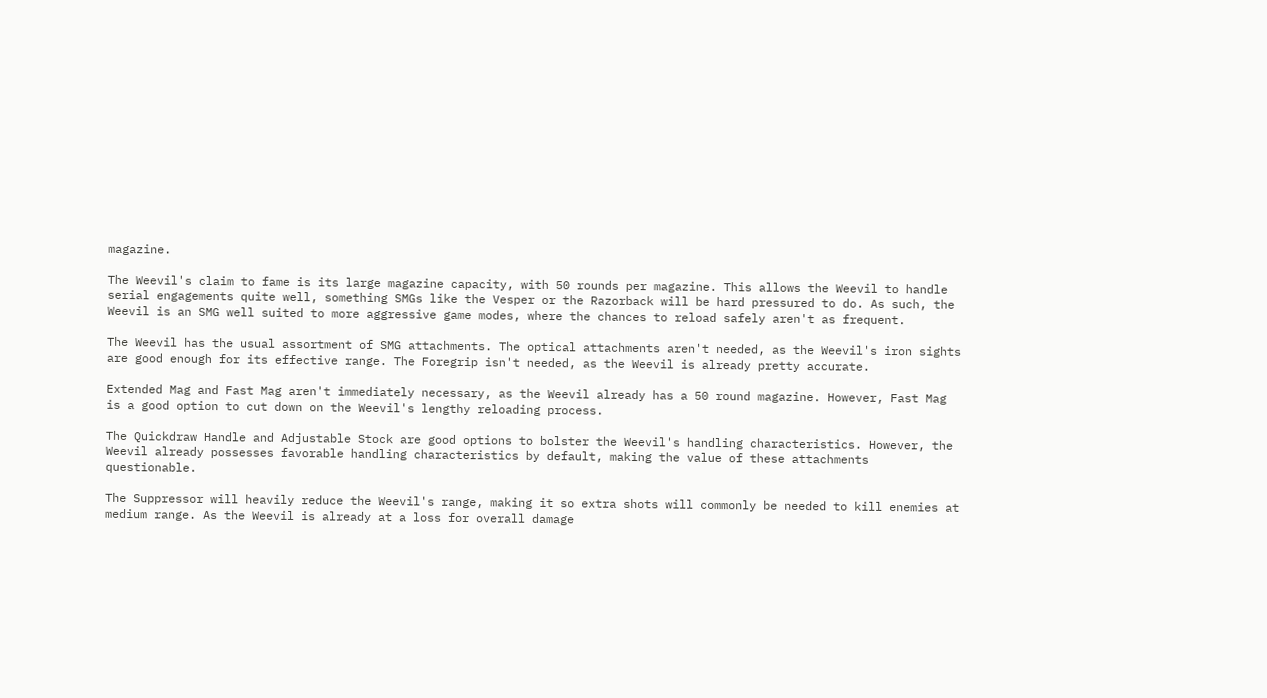magazine.

The Weevil's claim to fame is its large magazine capacity, with 50 rounds per magazine. This allows the Weevil to handle serial engagements quite well, something SMGs like the Vesper or the Razorback will be hard pressured to do. As such, the Weevil is an SMG well suited to more aggressive game modes, where the chances to reload safely aren't as frequent.

The Weevil has the usual assortment of SMG attachments. The optical attachments aren't needed, as the Weevil's iron sights are good enough for its effective range. The Foregrip isn't needed, as the Weevil is already pretty accurate.

Extended Mag and Fast Mag aren't immediately necessary, as the Weevil already has a 50 round magazine. However, Fast Mag is a good option to cut down on the Weevil's lengthy reloading process.

The Quickdraw Handle and Adjustable Stock are good options to bolster the Weevil's handling characteristics. However, the Weevil already possesses favorable handling characteristics by default, making the value of these attachments questionable.

The Suppressor will heavily reduce the Weevil's range, making it so extra shots will commonly be needed to kill enemies at medium range. As the Weevil is already at a loss for overall damage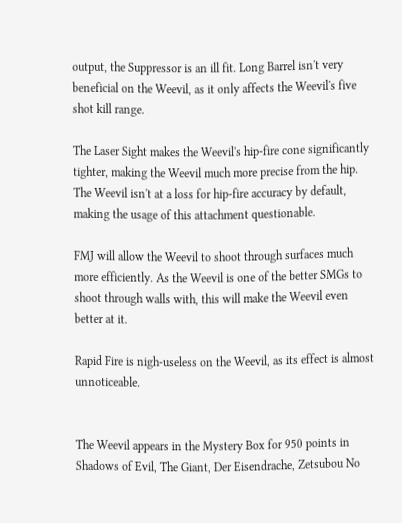output, the Suppressor is an ill fit. Long Barrel isn't very beneficial on the Weevil, as it only affects the Weevil's five shot kill range.

The Laser Sight makes the Weevil's hip-fire cone significantly tighter, making the Weevil much more precise from the hip. The Weevil isn't at a loss for hip-fire accuracy by default, making the usage of this attachment questionable.

FMJ will allow the Weevil to shoot through surfaces much more efficiently. As the Weevil is one of the better SMGs to shoot through walls with, this will make the Weevil even better at it.

Rapid Fire is nigh-useless on the Weevil, as its effect is almost unnoticeable.


The Weevil appears in the Mystery Box for 950 points in Shadows of Evil, The Giant, Der Eisendrache, Zetsubou No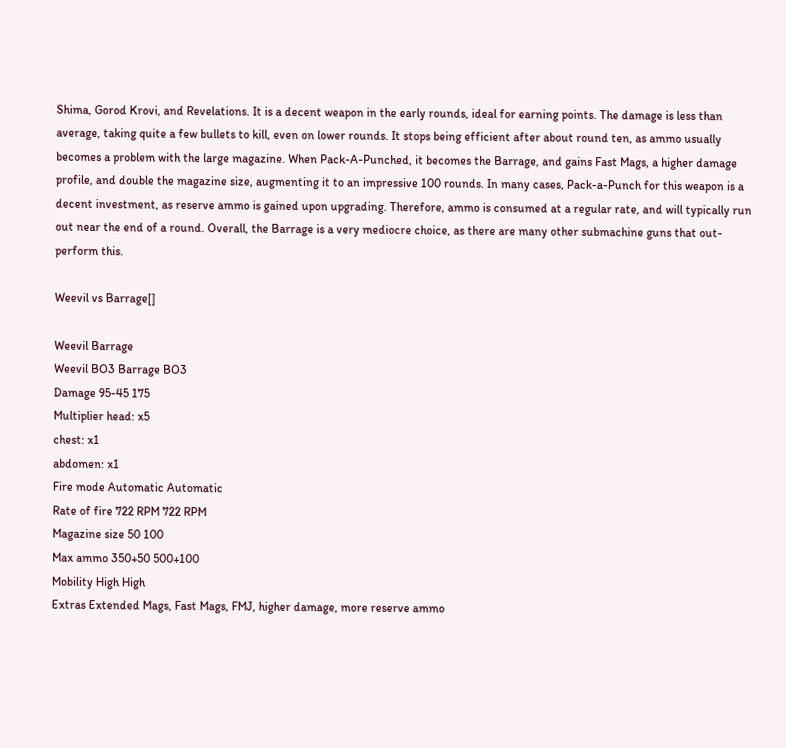Shima, Gorod Krovi, and Revelations. It is a decent weapon in the early rounds, ideal for earning points. The damage is less than average, taking quite a few bullets to kill, even on lower rounds. It stops being efficient after about round ten, as ammo usually becomes a problem with the large magazine. When Pack-A-Punched, it becomes the Barrage, and gains Fast Mags, a higher damage profile, and double the magazine size, augmenting it to an impressive 100 rounds. In many cases, Pack-a-Punch for this weapon is a decent investment, as reserve ammo is gained upon upgrading. Therefore, ammo is consumed at a regular rate, and will typically run out near the end of a round. Overall, the Barrage is a very mediocre choice, as there are many other submachine guns that out-perform this.

Weevil vs Barrage[]

Weevil Barrage
Weevil BO3 Barrage BO3
Damage 95-45 175
Multiplier head: x5
chest: x1
abdomen: x1
Fire mode Automatic Automatic
Rate of fire 722 RPM 722 RPM
Magazine size 50 100
Max ammo 350+50 500+100
Mobility High High
Extras Extended Mags, Fast Mags, FMJ, higher damage, more reserve ammo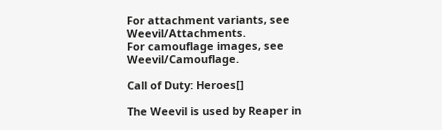For attachment variants, see Weevil/Attachments.
For camouflage images, see Weevil/Camouflage.

Call of Duty: Heroes[]

The Weevil is used by Reaper in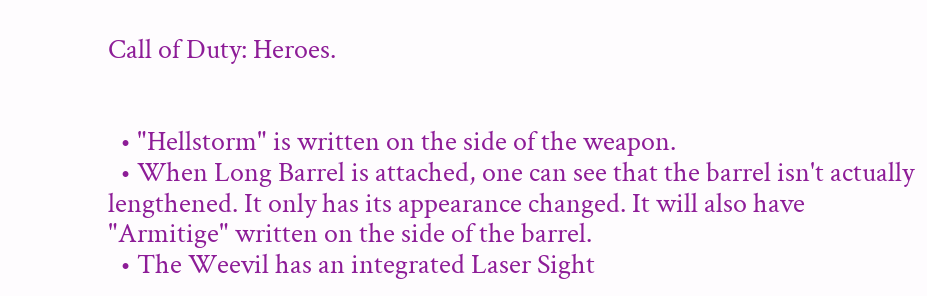Call of Duty: Heroes.


  • "Hellstorm" is written on the side of the weapon.
  • When Long Barrel is attached, one can see that the barrel isn't actually lengthened. It only has its appearance changed. It will also have "Armitige" written on the side of the barrel.
  • The Weevil has an integrated Laser Sight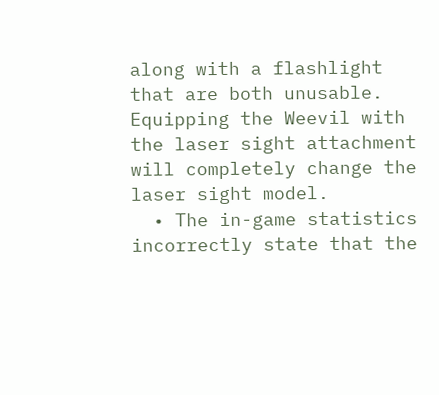along with a flashlight that are both unusable. Equipping the Weevil with the laser sight attachment will completely change the laser sight model.
  • The in-game statistics incorrectly state that the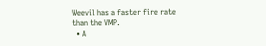Weevil has a faster fire rate than the VMP.
  • A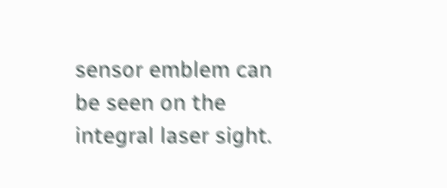sensor emblem can be seen on the integral laser sight.